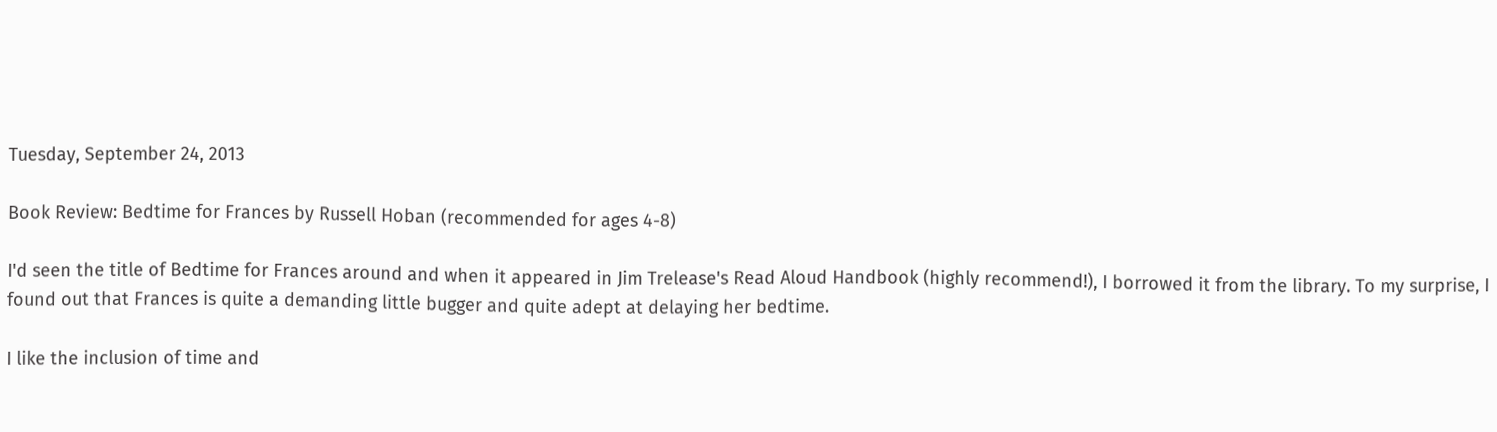Tuesday, September 24, 2013

Book Review: Bedtime for Frances by Russell Hoban (recommended for ages 4-8)

I'd seen the title of Bedtime for Frances around and when it appeared in Jim Trelease's Read Aloud Handbook (highly recommend!), I borrowed it from the library. To my surprise, I found out that Frances is quite a demanding little bugger and quite adept at delaying her bedtime.

I like the inclusion of time and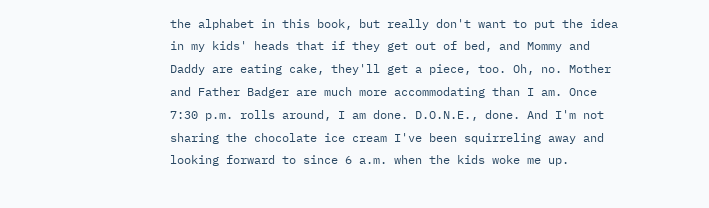the alphabet in this book, but really don't want to put the idea in my kids' heads that if they get out of bed, and Mommy and Daddy are eating cake, they'll get a piece, too. Oh, no. Mother and Father Badger are much more accommodating than I am. Once 7:30 p.m. rolls around, I am done. D.O.N.E., done. And I'm not sharing the chocolate ice cream I've been squirreling away and looking forward to since 6 a.m. when the kids woke me up.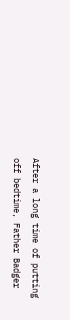After a long time of putting off bedtime, Father Badger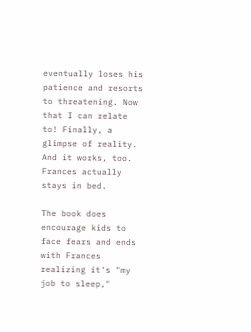eventually loses his patience and resorts to threatening. Now that I can relate to! Finally, a glimpse of reality. And it works, too. Frances actually stays in bed.

The book does encourage kids to face fears and ends with Frances realizing it's "my job to sleep,"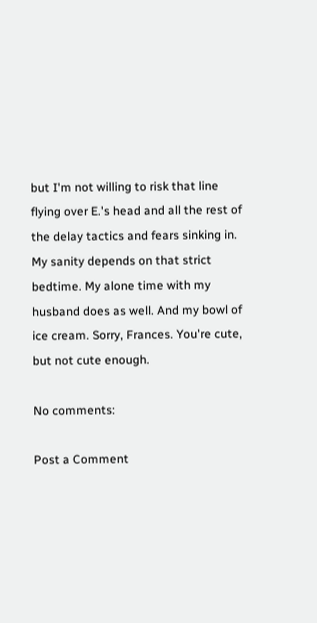but I'm not willing to risk that line flying over E.'s head and all the rest of the delay tactics and fears sinking in. My sanity depends on that strict bedtime. My alone time with my husband does as well. And my bowl of ice cream. Sorry, Frances. You're cute, but not cute enough.

No comments:

Post a Comment